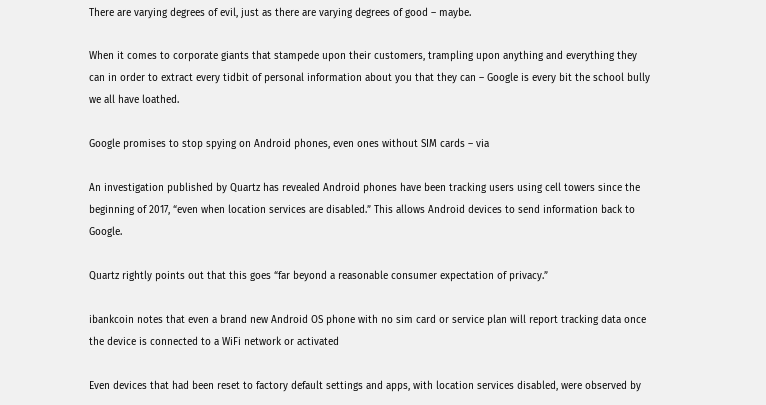There are varying degrees of evil, just as there are varying degrees of good – maybe.

When it comes to corporate giants that stampede upon their customers, trampling upon anything and everything they can in order to extract every tidbit of personal information about you that they can – Google is every bit the school bully we all have loathed.

Google promises to stop spying on Android phones, even ones without SIM cards – via

An investigation published by Quartz has revealed Android phones have been tracking users using cell towers since the beginning of 2017, “even when location services are disabled.” This allows Android devices to send information back to Google.

Quartz rightly points out that this goes “far beyond a reasonable consumer expectation of privacy.”

ibankcoin notes that even a brand new Android OS phone with no sim card or service plan will report tracking data once the device is connected to a WiFi network or activated

Even devices that had been reset to factory default settings and apps, with location services disabled, were observed by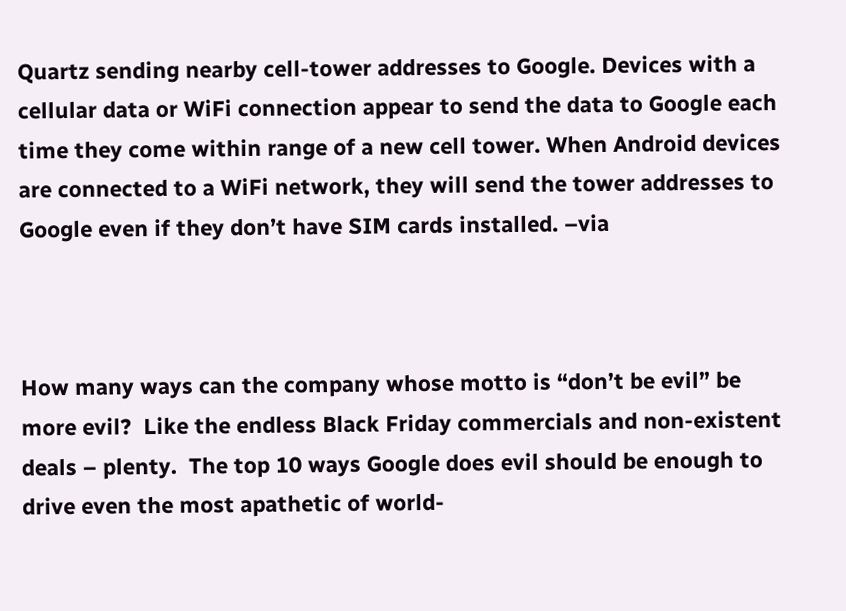Quartz sending nearby cell-tower addresses to Google. Devices with a cellular data or WiFi connection appear to send the data to Google each time they come within range of a new cell tower. When Android devices are connected to a WiFi network, they will send the tower addresses to Google even if they don’t have SIM cards installed. –via



How many ways can the company whose motto is “don’t be evil” be more evil?  Like the endless Black Friday commercials and non-existent deals – plenty.  The top 10 ways Google does evil should be enough to drive even the most apathetic of world-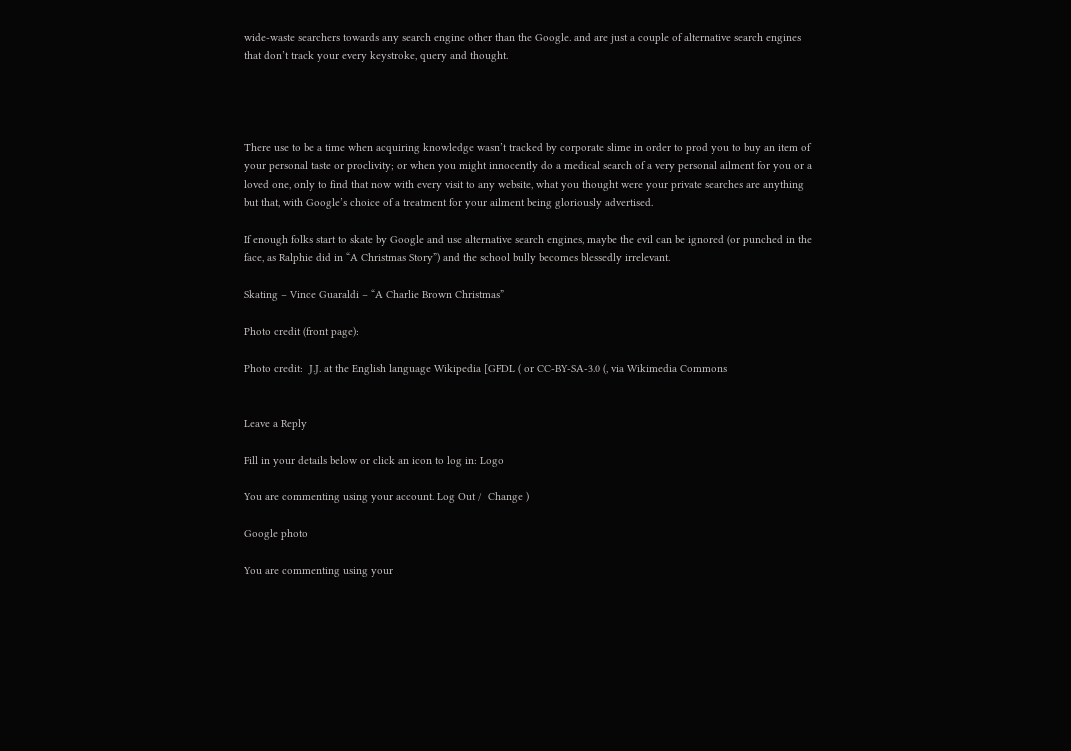wide-waste searchers towards any search engine other than the Google. and are just a couple of alternative search engines that don’t track your every keystroke, query and thought.




There use to be a time when acquiring knowledge wasn’t tracked by corporate slime in order to prod you to buy an item of your personal taste or proclivity; or when you might innocently do a medical search of a very personal ailment for you or a loved one, only to find that now with every visit to any website, what you thought were your private searches are anything but that, with Google’s choice of a treatment for your ailment being gloriously advertised.

If enough folks start to skate by Google and use alternative search engines, maybe the evil can be ignored (or punched in the face, as Ralphie did in “A Christmas Story”) and the school bully becomes blessedly irrelevant.

Skating – Vince Guaraldi – “A Charlie Brown Christmas”

Photo credit (front page):

Photo credit:  J.J. at the English language Wikipedia [GFDL ( or CC-BY-SA-3.0 (, via Wikimedia Commons


Leave a Reply

Fill in your details below or click an icon to log in: Logo

You are commenting using your account. Log Out /  Change )

Google photo

You are commenting using your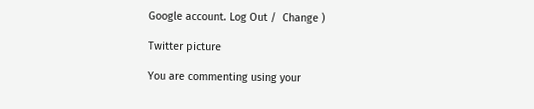Google account. Log Out /  Change )

Twitter picture

You are commenting using your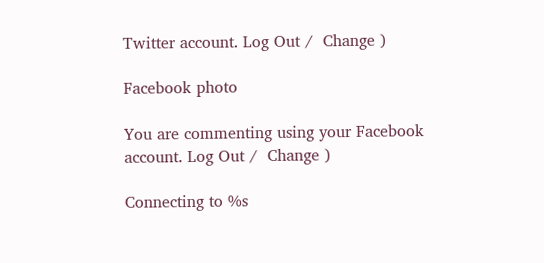Twitter account. Log Out /  Change )

Facebook photo

You are commenting using your Facebook account. Log Out /  Change )

Connecting to %s